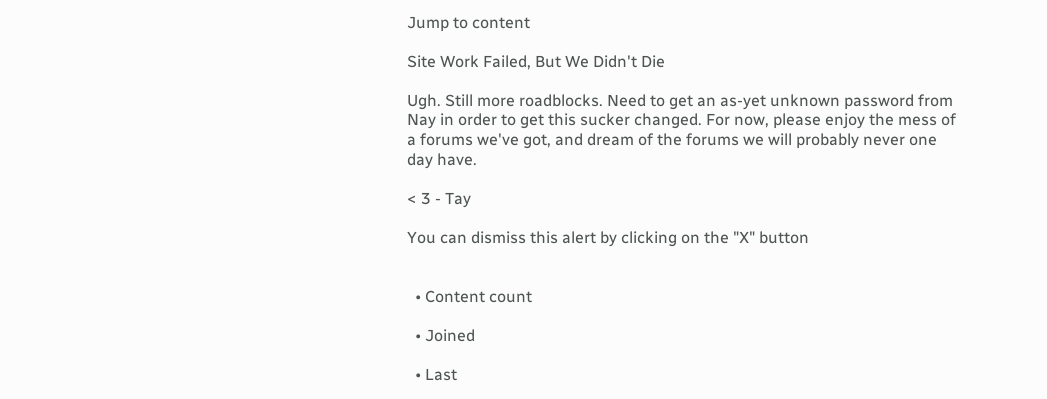Jump to content

Site Work Failed, But We Didn't Die

Ugh. Still more roadblocks. Need to get an as-yet unknown password from Nay in order to get this sucker changed. For now, please enjoy the mess of a forums we've got, and dream of the forums we will probably never one day have.

< 3 - Tay

You can dismiss this alert by clicking on the "X" button


  • Content count

  • Joined

  • Last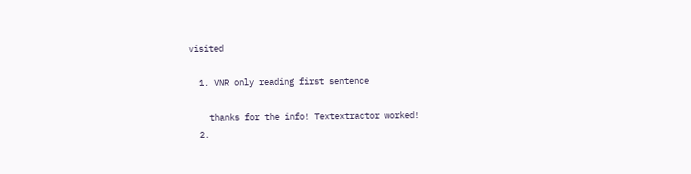visited

  1. VNR only reading first sentence

    thanks for the info! Textextractor worked!
  2.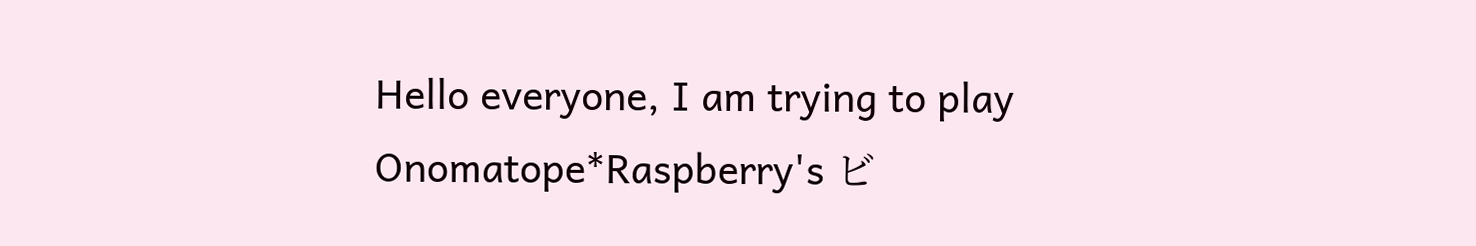Hello everyone, I am trying to play Onomatope*Raspberry's ビ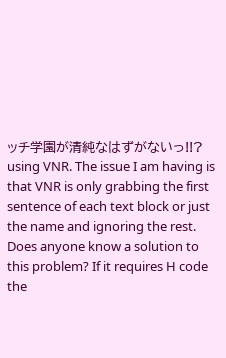ッチ学園が清純なはずがないっ!!? using VNR. The issue I am having is that VNR is only grabbing the first sentence of each text block or just the name and ignoring the rest. Does anyone know a solution to this problem? If it requires H code the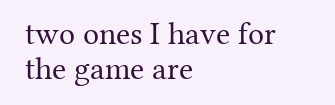two ones I have for the game are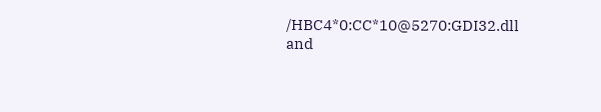/HBC4*0:CC*10@5270:GDI32.dll and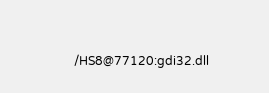/HS8@77120:gdi32.dll